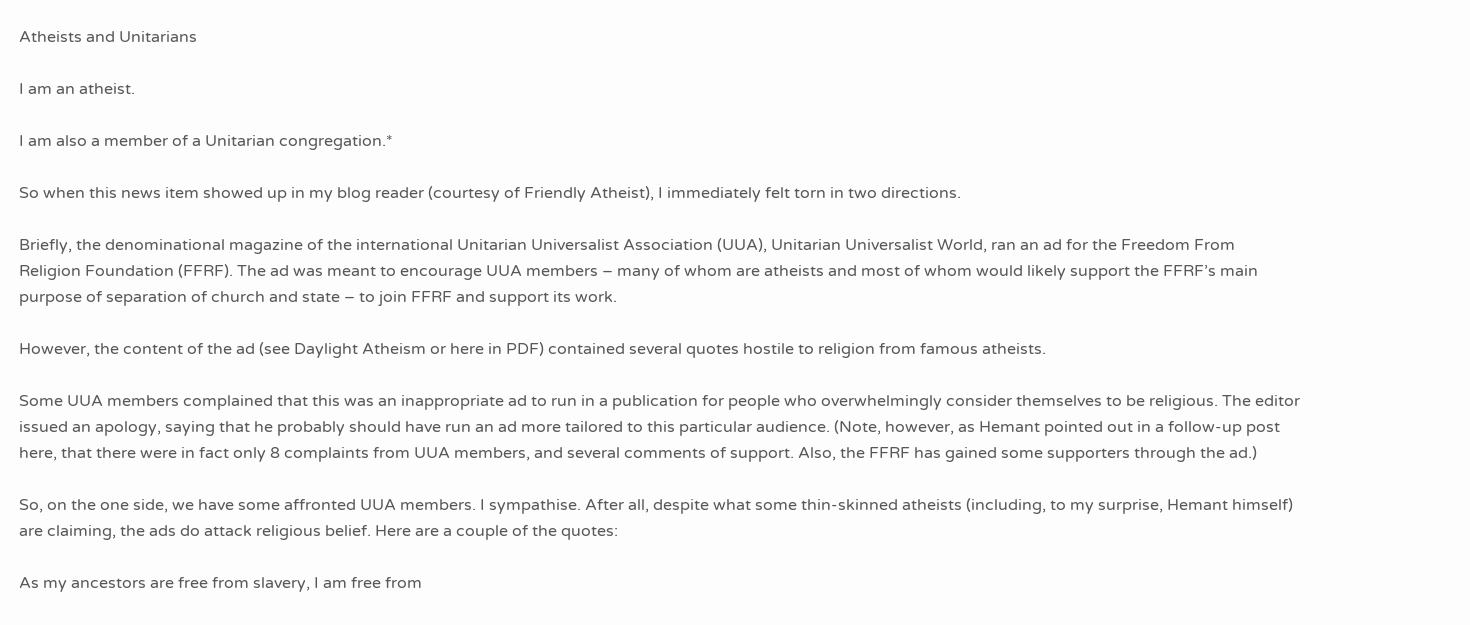Atheists and Unitarians

I am an atheist.

I am also a member of a Unitarian congregation.*

So when this news item showed up in my blog reader (courtesy of Friendly Atheist), I immediately felt torn in two directions.

Briefly, the denominational magazine of the international Unitarian Universalist Association (UUA), Unitarian Universalist World, ran an ad for the Freedom From Religion Foundation (FFRF). The ad was meant to encourage UUA members – many of whom are atheists and most of whom would likely support the FFRF’s main purpose of separation of church and state – to join FFRF and support its work.

However, the content of the ad (see Daylight Atheism or here in PDF) contained several quotes hostile to religion from famous atheists.

Some UUA members complained that this was an inappropriate ad to run in a publication for people who overwhelmingly consider themselves to be religious. The editor issued an apology, saying that he probably should have run an ad more tailored to this particular audience. (Note, however, as Hemant pointed out in a follow-up post here, that there were in fact only 8 complaints from UUA members, and several comments of support. Also, the FFRF has gained some supporters through the ad.)

So, on the one side, we have some affronted UUA members. I sympathise. After all, despite what some thin-skinned atheists (including, to my surprise, Hemant himself) are claiming, the ads do attack religious belief. Here are a couple of the quotes:

As my ancestors are free from slavery, I am free from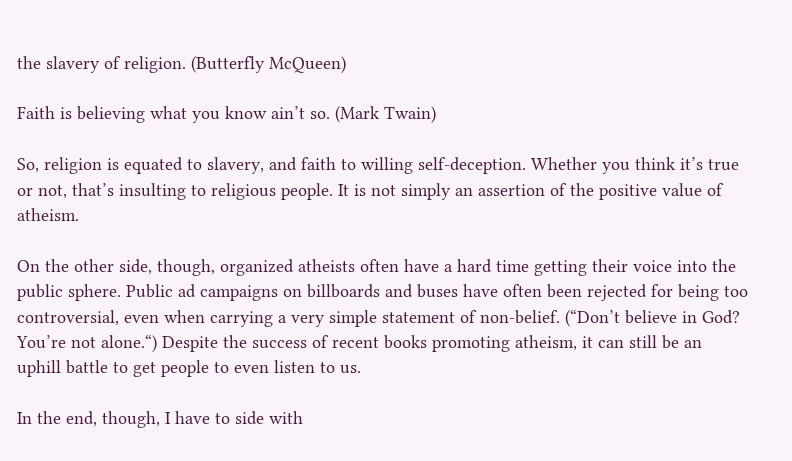the slavery of religion. (Butterfly McQueen)

Faith is believing what you know ain’t so. (Mark Twain)

So, religion is equated to slavery, and faith to willing self-deception. Whether you think it’s true or not, that’s insulting to religious people. It is not simply an assertion of the positive value of atheism.

On the other side, though, organized atheists often have a hard time getting their voice into the public sphere. Public ad campaigns on billboards and buses have often been rejected for being too controversial, even when carrying a very simple statement of non-belief. (“Don’t believe in God? You’re not alone.“) Despite the success of recent books promoting atheism, it can still be an uphill battle to get people to even listen to us.

In the end, though, I have to side with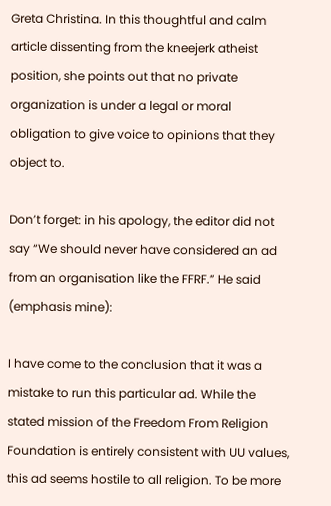Greta Christina. In this thoughtful and calm article dissenting from the kneejerk atheist position, she points out that no private organization is under a legal or moral obligation to give voice to opinions that they object to.

Don’t forget: in his apology, the editor did not say “We should never have considered an ad from an organisation like the FFRF.” He said (emphasis mine):

I have come to the conclusion that it was a mistake to run this particular ad. While the stated mission of the Freedom From Religion Foundation is entirely consistent with UU values, this ad seems hostile to all religion. To be more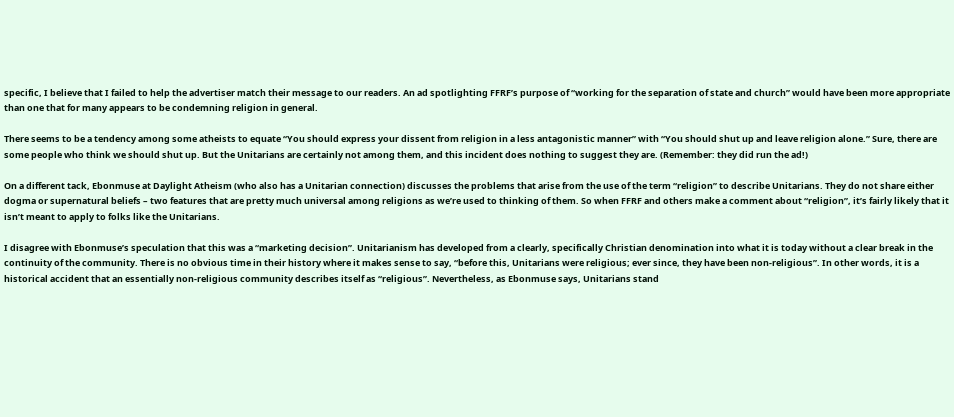specific, I believe that I failed to help the advertiser match their message to our readers. An ad spotlighting FFRF’s purpose of “working for the separation of state and church” would have been more appropriate than one that for many appears to be condemning religion in general.

There seems to be a tendency among some atheists to equate “You should express your dissent from religion in a less antagonistic manner” with “You should shut up and leave religion alone.” Sure, there are some people who think we should shut up. But the Unitarians are certainly not among them, and this incident does nothing to suggest they are. (Remember: they did run the ad!)

On a different tack, Ebonmuse at Daylight Atheism (who also has a Unitarian connection) discusses the problems that arise from the use of the term “religion” to describe Unitarians. They do not share either dogma or supernatural beliefs – two features that are pretty much universal among religions as we’re used to thinking of them. So when FFRF and others make a comment about “religion”, it’s fairly likely that it isn’t meant to apply to folks like the Unitarians.

I disagree with Ebonmuse’s speculation that this was a “marketing decision”. Unitarianism has developed from a clearly, specifically Christian denomination into what it is today without a clear break in the continuity of the community. There is no obvious time in their history where it makes sense to say, “before this, Unitarians were religious; ever since, they have been non-religious”. In other words, it is a historical accident that an essentially non-religious community describes itself as “religious”. Nevertheless, as Ebonmuse says, Unitarians stand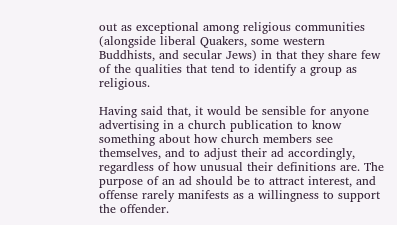out as exceptional among religious communities (alongside liberal Quakers, some western Buddhists, and secular Jews) in that they share few of the qualities that tend to identify a group as religious.

Having said that, it would be sensible for anyone advertising in a church publication to know something about how church members see themselves, and to adjust their ad accordingly, regardless of how unusual their definitions are. The purpose of an ad should be to attract interest, and offense rarely manifests as a willingness to support the offender.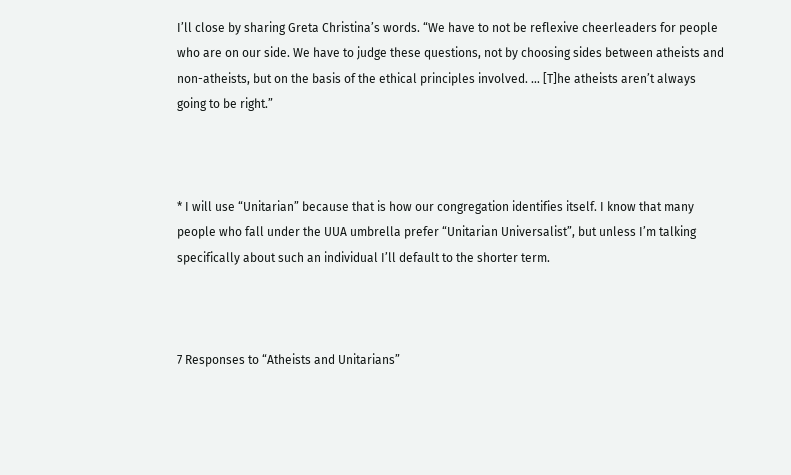I’ll close by sharing Greta Christina’s words. “We have to not be reflexive cheerleaders for people who are on our side. We have to judge these questions, not by choosing sides between atheists and non-atheists, but on the basis of the ethical principles involved. … [T]he atheists aren’t always going to be right.”



* I will use “Unitarian” because that is how our congregation identifies itself. I know that many people who fall under the UUA umbrella prefer “Unitarian Universalist”, but unless I’m talking specifically about such an individual I’ll default to the shorter term.



7 Responses to “Atheists and Unitarians”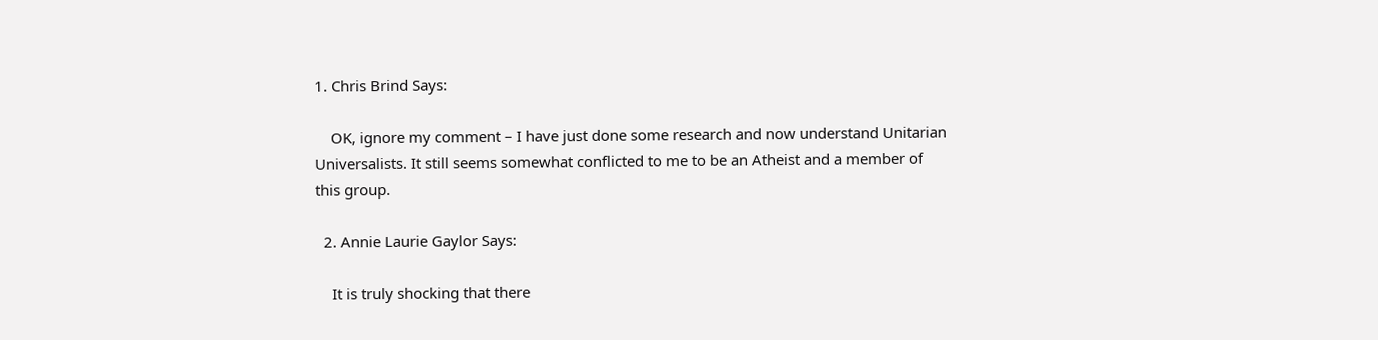1. Chris Brind Says:

    OK, ignore my comment – I have just done some research and now understand Unitarian Universalists. It still seems somewhat conflicted to me to be an Atheist and a member of this group.

  2. Annie Laurie Gaylor Says:

    It is truly shocking that there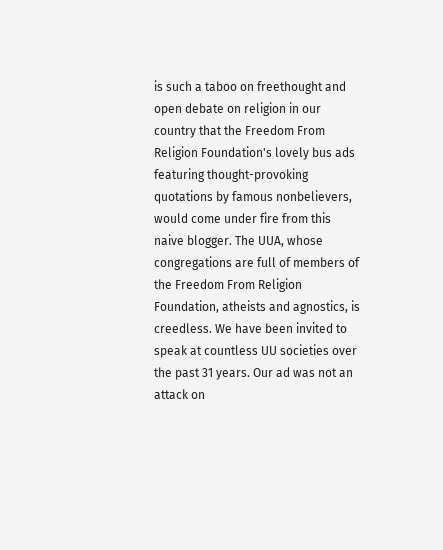is such a taboo on freethought and open debate on religion in our country that the Freedom From Religion Foundation's lovely bus ads featuring thought-provoking quotations by famous nonbelievers, would come under fire from this naive blogger. The UUA, whose congregations are full of members of the Freedom From Religion Foundation, atheists and agnostics, is creedless. We have been invited to speak at countless UU societies over the past 31 years. Our ad was not an attack on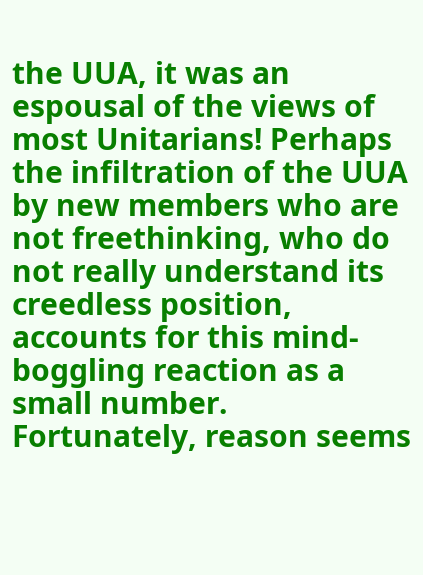the UUA, it was an espousal of the views of most Unitarians! Perhaps the infiltration of the UUA by new members who are not freethinking, who do not really understand its creedless position, accounts for this mind-boggling reaction as a small number. Fortunately, reason seems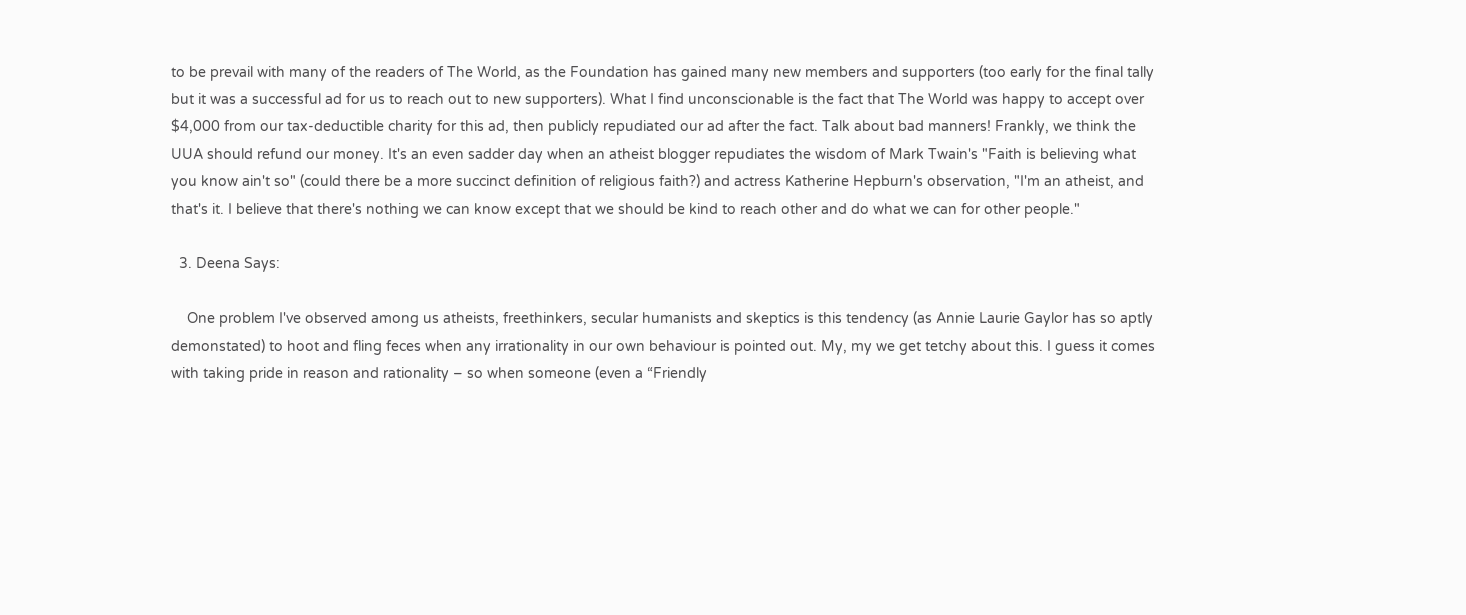to be prevail with many of the readers of The World, as the Foundation has gained many new members and supporters (too early for the final tally but it was a successful ad for us to reach out to new supporters). What I find unconscionable is the fact that The World was happy to accept over $4,000 from our tax-deductible charity for this ad, then publicly repudiated our ad after the fact. Talk about bad manners! Frankly, we think the UUA should refund our money. It's an even sadder day when an atheist blogger repudiates the wisdom of Mark Twain's "Faith is believing what you know ain't so" (could there be a more succinct definition of religious faith?) and actress Katherine Hepburn's observation, "I'm an atheist, and that's it. I believe that there's nothing we can know except that we should be kind to reach other and do what we can for other people."

  3. Deena Says:

    One problem I've observed among us atheists, freethinkers, secular humanists and skeptics is this tendency (as Annie Laurie Gaylor has so aptly demonstated) to hoot and fling feces when any irrationality in our own behaviour is pointed out. My, my we get tetchy about this. I guess it comes with taking pride in reason and rationality – so when someone (even a “Friendly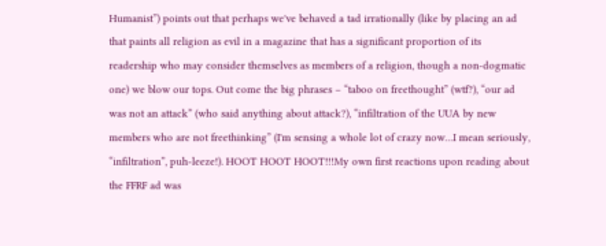Humanist”) points out that perhaps we've behaved a tad irrationally (like by placing an ad that paints all religion as evil in a magazine that has a significant proportion of its readership who may consider themselves as members of a religion, though a non-dogmatic one) we blow our tops. Out come the big phrases – “taboo on freethought” (wtf?), “our ad was not an attack” (who said anything about attack?), “infiltration of the UUA by new members who are not freethinking” (I'm sensing a whole lot of crazy now…I mean seriously, “infiltration”, puh-leeze!). HOOT HOOT HOOT!!!My own first reactions upon reading about the FFRF ad was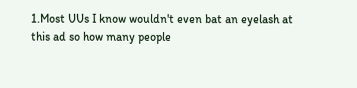1.Most UUs I know wouldn't even bat an eyelash at this ad so how many people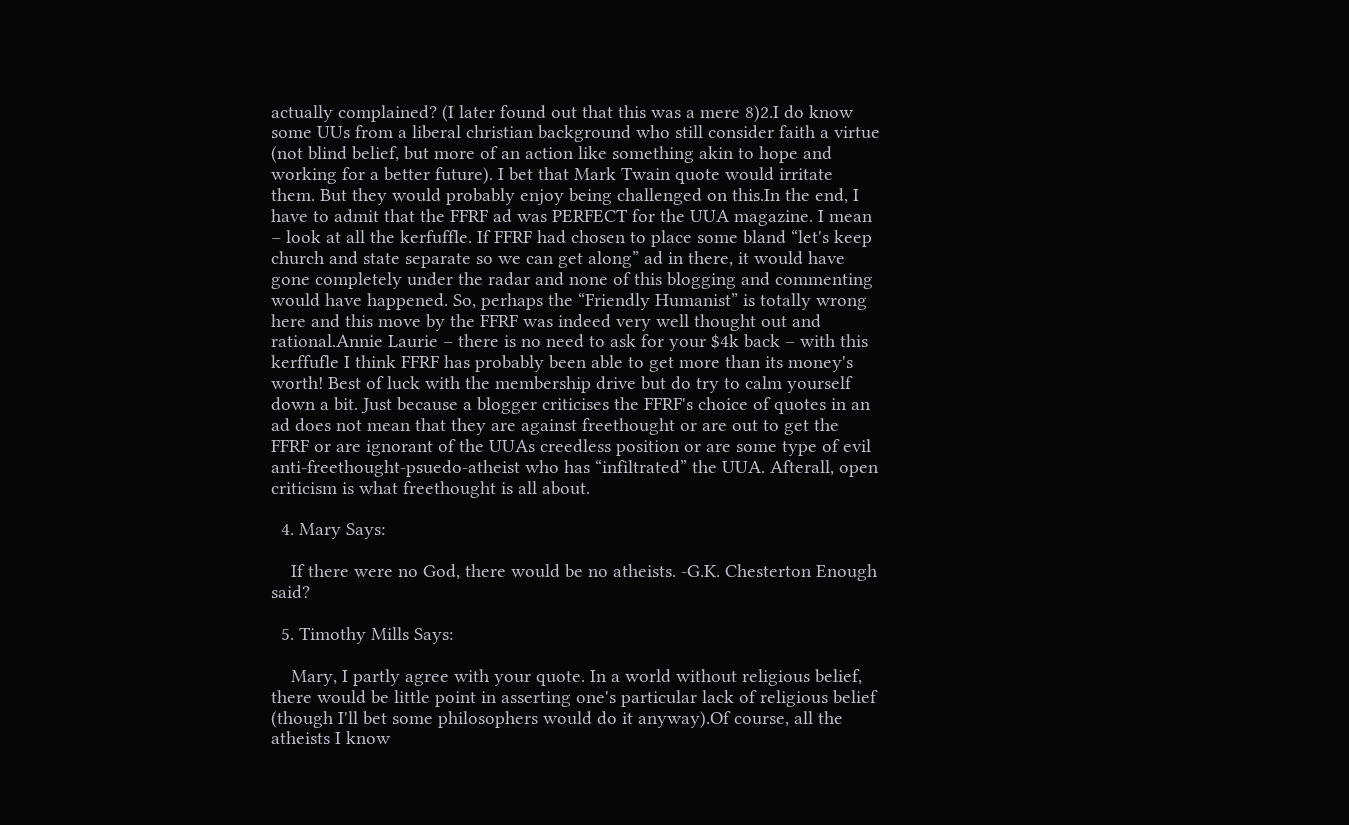actually complained? (I later found out that this was a mere 8)2.I do know some UUs from a liberal christian background who still consider faith a virtue (not blind belief, but more of an action like something akin to hope and working for a better future). I bet that Mark Twain quote would irritate them. But they would probably enjoy being challenged on this.In the end, I have to admit that the FFRF ad was PERFECT for the UUA magazine. I mean – look at all the kerfuffle. If FFRF had chosen to place some bland “let's keep church and state separate so we can get along” ad in there, it would have gone completely under the radar and none of this blogging and commenting would have happened. So, perhaps the “Friendly Humanist” is totally wrong here and this move by the FFRF was indeed very well thought out and rational.Annie Laurie – there is no need to ask for your $4k back – with this kerffufle I think FFRF has probably been able to get more than its money's worth! Best of luck with the membership drive but do try to calm yourself down a bit. Just because a blogger criticises the FFRF's choice of quotes in an ad does not mean that they are against freethought or are out to get the FFRF or are ignorant of the UUAs creedless position or are some type of evil anti-freethought-psuedo-atheist who has “infiltrated” the UUA. Afterall, open criticism is what freethought is all about.

  4. Mary Says:

    If there were no God, there would be no atheists. -G.K. Chesterton Enough said?

  5. Timothy Mills Says:

    Mary, I partly agree with your quote. In a world without religious belief, there would be little point in asserting one's particular lack of religious belief (though I'll bet some philosophers would do it anyway).Of course, all the atheists I know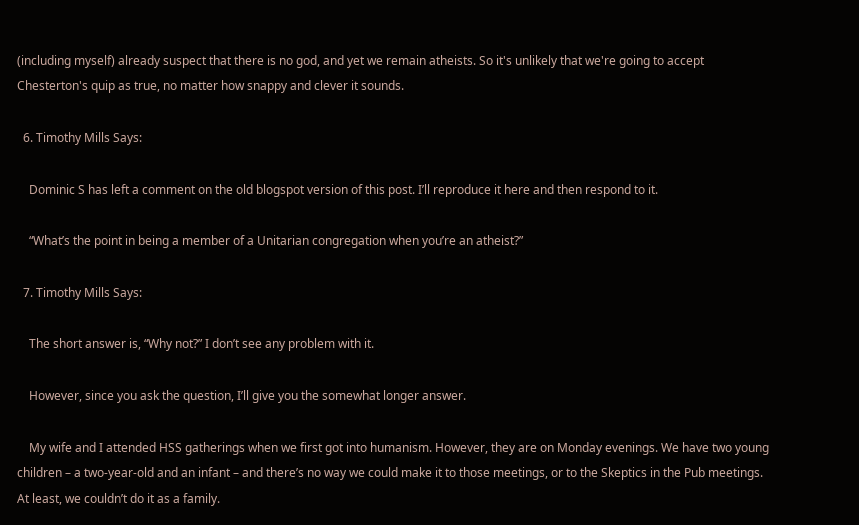(including myself) already suspect that there is no god, and yet we remain atheists. So it's unlikely that we're going to accept Chesterton's quip as true, no matter how snappy and clever it sounds.

  6. Timothy Mills Says:

    Dominic S has left a comment on the old blogspot version of this post. I’ll reproduce it here and then respond to it.

    “What’s the point in being a member of a Unitarian congregation when you’re an atheist?”

  7. Timothy Mills Says:

    The short answer is, “Why not?” I don’t see any problem with it.

    However, since you ask the question, I’ll give you the somewhat longer answer.

    My wife and I attended HSS gatherings when we first got into humanism. However, they are on Monday evenings. We have two young children – a two-year-old and an infant – and there’s no way we could make it to those meetings, or to the Skeptics in the Pub meetings. At least, we couldn’t do it as a family.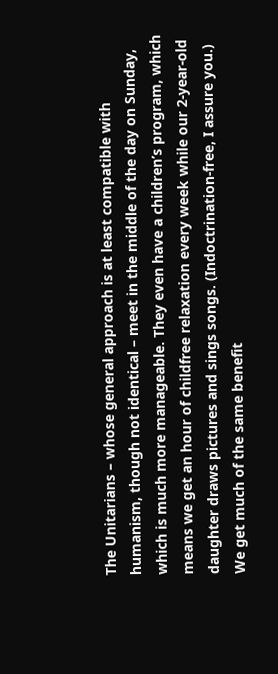The Unitarians – whose general approach is at least compatible with humanism, though not identical – meet in the middle of the day on Sunday, which is much more manageable. They even have a children’s program, which means we get an hour of childfree relaxation every week while our 2-year-old daughter draws pictures and sings songs. (Indoctrination-free, I assure you.) We get much of the same benefit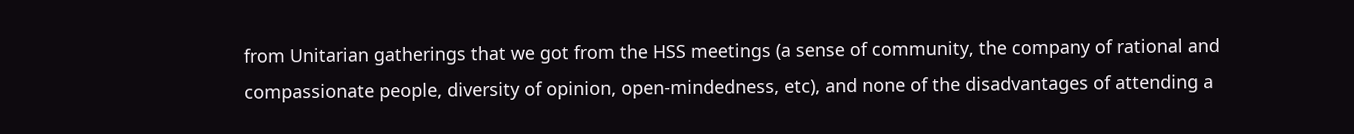from Unitarian gatherings that we got from the HSS meetings (a sense of community, the company of rational and compassionate people, diversity of opinion, open-mindedness, etc), and none of the disadvantages of attending a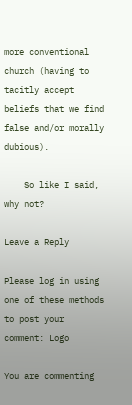more conventional church (having to tacitly accept beliefs that we find false and/or morally dubious).

    So like I said, why not?

Leave a Reply

Please log in using one of these methods to post your comment: Logo

You are commenting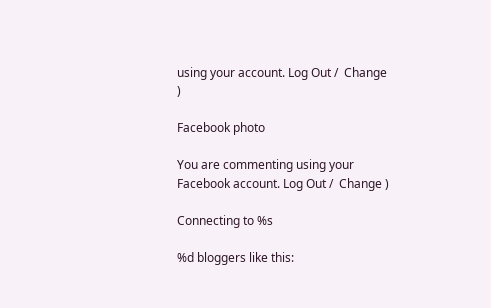using your account. Log Out /  Change )

Facebook photo

You are commenting using your Facebook account. Log Out /  Change )

Connecting to %s

%d bloggers like this: